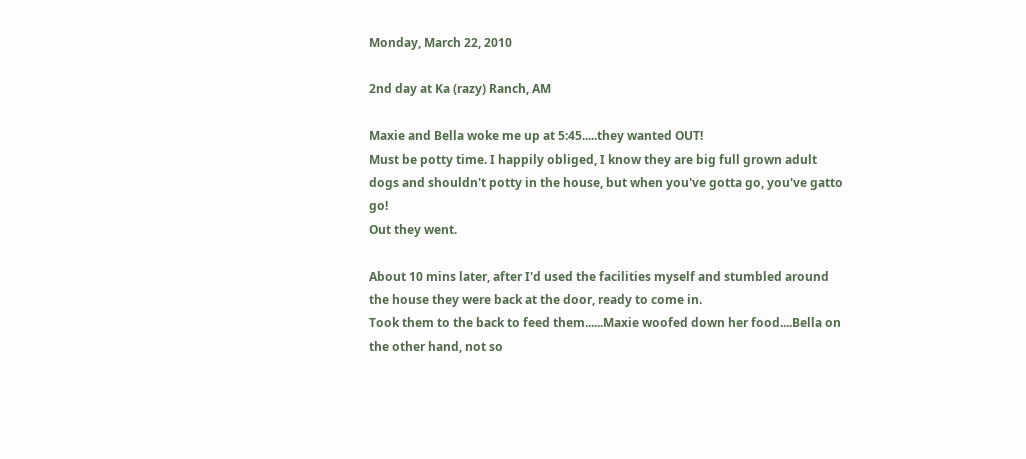Monday, March 22, 2010

2nd day at Ka (razy) Ranch, AM

Maxie and Bella woke me up at 5:45.....they wanted OUT!
Must be potty time. I happily obliged, I know they are big full grown adult dogs and shouldn't potty in the house, but when you've gotta go, you've gatto go!
Out they went.

About 10 mins later, after I'd used the facilities myself and stumbled around the house they were back at the door, ready to come in.
Took them to the back to feed them......Maxie woofed down her food....Bella on the other hand, not so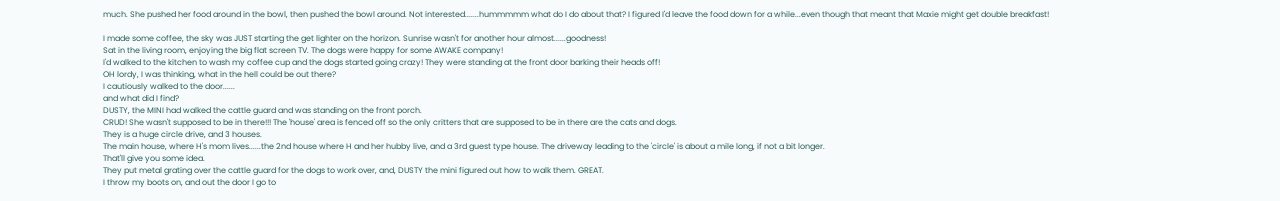much. She pushed her food around in the bowl, then pushed the bowl around. Not interested.......hummmmm what do I do about that? I figured I'd leave the food down for a while...even though that meant that Maxie might get double breakfast!

I made some coffee, the sky was JUST starting the get lighter on the horizon. Sunrise wasn't for another hour almost......goodness!
Sat in the living room, enjoying the big flat screen TV. The dogs were happy for some AWAKE company!
I'd walked to the kitchen to wash my coffee cup and the dogs started going crazy! They were standing at the front door barking their heads off!
OH lordy, I was thinking, what in the hell could be out there?
I cautiously walked to the door......
and what did I find?
DUSTY, the MINI had walked the cattle guard and was standing on the front porch.
CRUD! She wasn't supposed to be in there!!! The 'house' area is fenced off so the only critters that are supposed to be in there are the cats and dogs.
They is a huge circle drive, and 3 houses.
The main house, where H's mom lives......the 2nd house where H and her hubby live, and a 3rd guest type house. The driveway leading to the 'circle' is about a mile long, if not a bit longer.
That'll give you some idea.
They put metal grating over the cattle guard for the dogs to work over, and, DUSTY the mini figured out how to walk them. GREAT.
I throw my boots on, and out the door I go to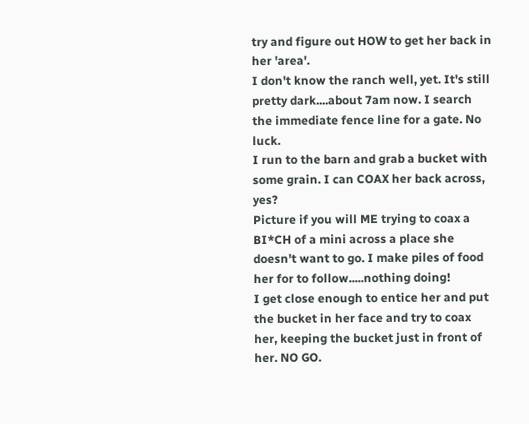try and figure out HOW to get her back in her 'area'.
I don't know the ranch well, yet. It's still pretty dark....about 7am now. I search the immediate fence line for a gate. No luck.
I run to the barn and grab a bucket with some grain. I can COAX her back across, yes?
Picture if you will ME trying to coax a BI*CH of a mini across a place she doesn't want to go. I make piles of food her for to follow.....nothing doing!
I get close enough to entice her and put the bucket in her face and try to coax her, keeping the bucket just in front of her. NO GO.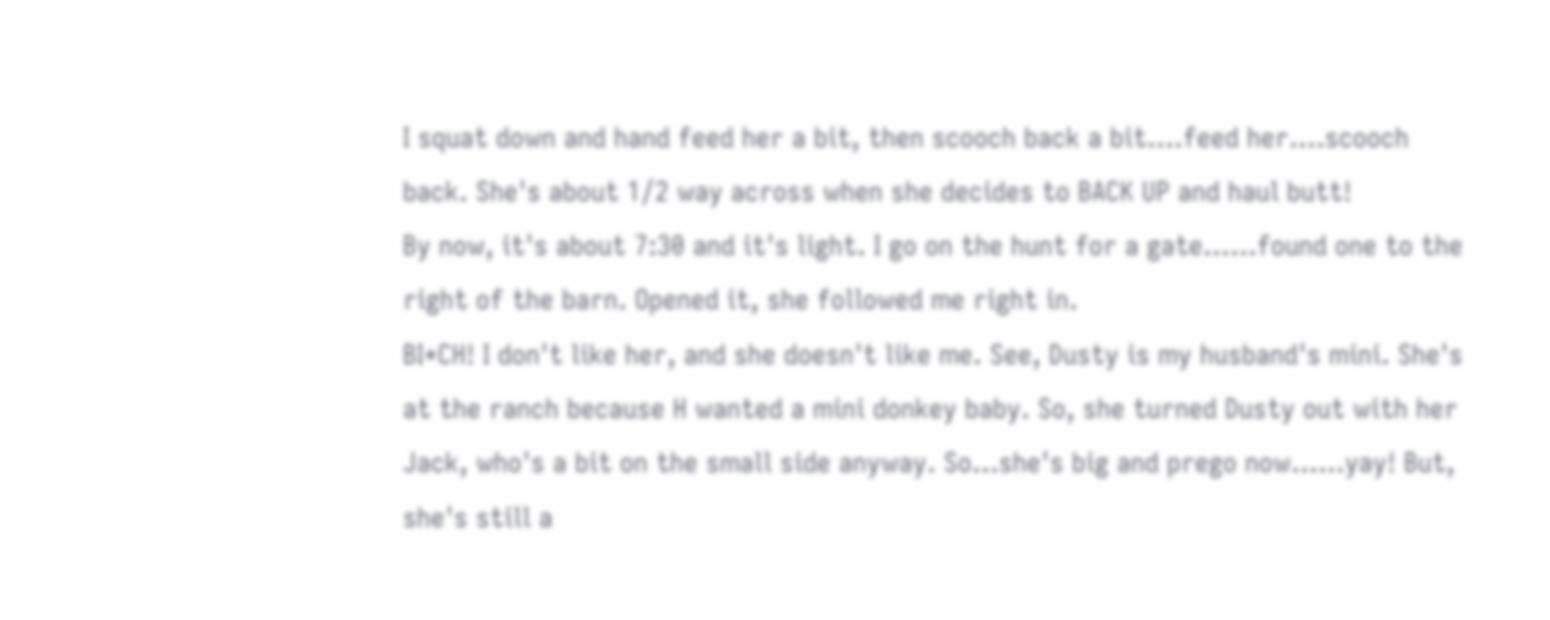I squat down and hand feed her a bit, then scooch back a bit....feed her....scooch back. She's about 1/2 way across when she decides to BACK UP and haul butt!
By now, it's about 7:30 and it's light. I go on the hunt for a gate......found one to the right of the barn. Opened it, she followed me right in.
BI*CH! I don't like her, and she doesn't like me. See, Dusty is my husband's mini. She's at the ranch because H wanted a mini donkey baby. So, she turned Dusty out with her Jack, who's a bit on the small side anyway. So...she's big and prego now......yay! But, she's still a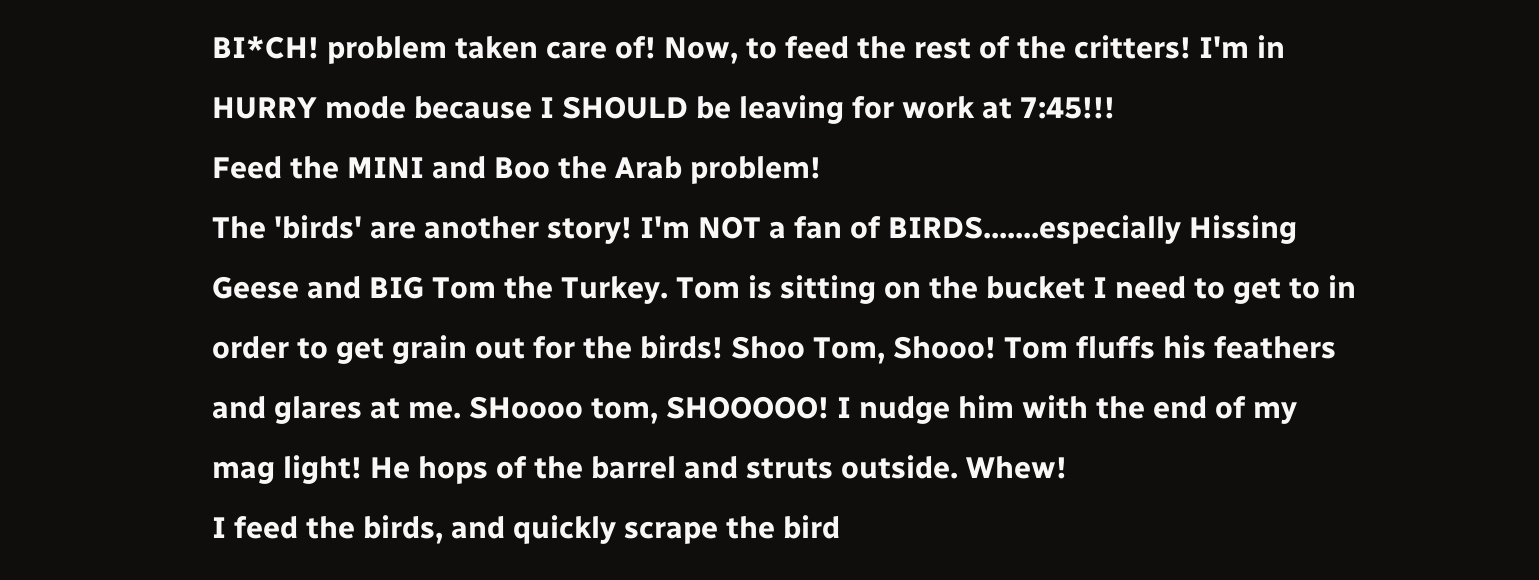BI*CH! problem taken care of! Now, to feed the rest of the critters! I'm in HURRY mode because I SHOULD be leaving for work at 7:45!!!
Feed the MINI and Boo the Arab problem!
The 'birds' are another story! I'm NOT a fan of BIRDS.......especially Hissing Geese and BIG Tom the Turkey. Tom is sitting on the bucket I need to get to in order to get grain out for the birds! Shoo Tom, Shooo! Tom fluffs his feathers and glares at me. SHoooo tom, SHOOOOO! I nudge him with the end of my mag light! He hops of the barrel and struts outside. Whew!
I feed the birds, and quickly scrape the bird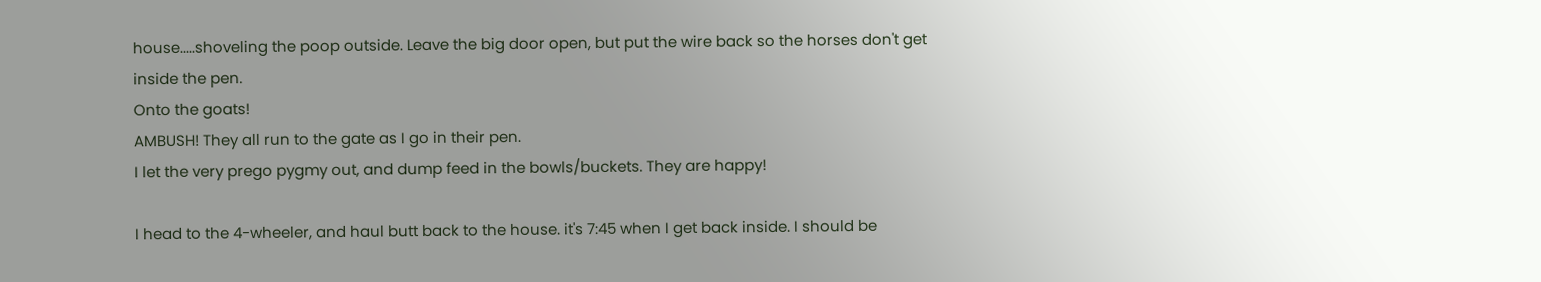house.....shoveling the poop outside. Leave the big door open, but put the wire back so the horses don't get inside the pen.
Onto the goats!
AMBUSH! They all run to the gate as I go in their pen.
I let the very prego pygmy out, and dump feed in the bowls/buckets. They are happy!

I head to the 4-wheeler, and haul butt back to the house. it's 7:45 when I get back inside. I should be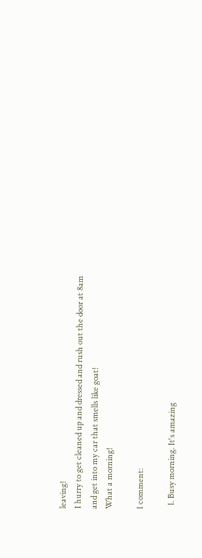leaving!
I hurry to get cleaned up and dressed and rush out the door at 8am and get into my car that smells like goat!
What a morning!

1 comment:

  1. Busy morning. It's amazing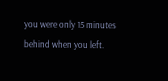you were only 15 minutes behind when you left.